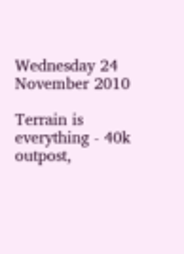Wednesday 24 November 2010

Terrain is everything - 40k outpost,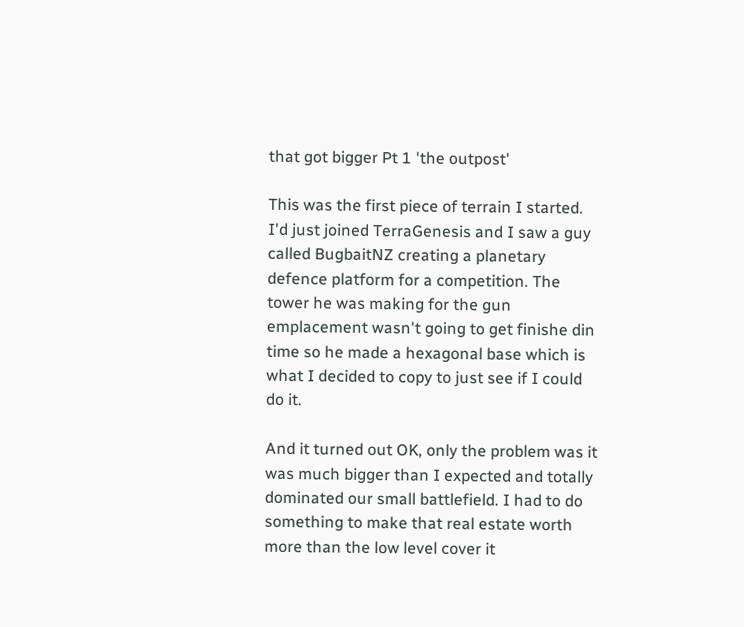that got bigger Pt 1 'the outpost'

This was the first piece of terrain I started. I'd just joined TerraGenesis and I saw a guy called BugbaitNZ creating a planetary defence platform for a competition. The tower he was making for the gun emplacement wasn't going to get finishe din time so he made a hexagonal base which is what I decided to copy to just see if I could do it.

And it turned out OK, only the problem was it was much bigger than I expected and totally dominated our small battlefield. I had to do something to make that real estate worth more than the low level cover it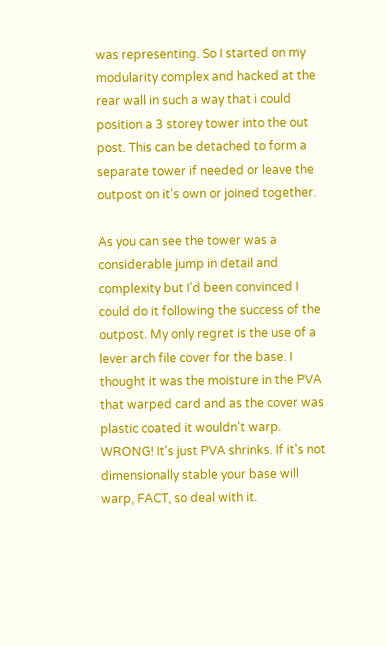was representing. So I started on my modularity complex and hacked at the rear wall in such a way that i could position a 3 storey tower into the out post. This can be detached to form a separate tower if needed or leave the outpost on it's own or joined together.

As you can see the tower was a considerable jump in detail and complexity but I'd been convinced I could do it following the success of the outpost. My only regret is the use of a lever arch file cover for the base. I thought it was the moisture in the PVA that warped card and as the cover was plastic coated it wouldn't warp. WRONG! It's just PVA shrinks. If it's not dimensionally stable your base will warp, FACT, so deal with it.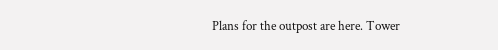Plans for the outpost are here. Tower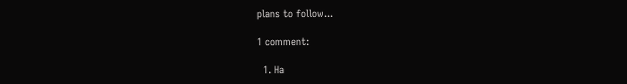plans to follow...

1 comment:

  1. Ha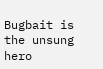Bugbait is the unsung hero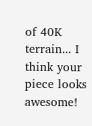of 40K terrain... I think your piece looks awesome!